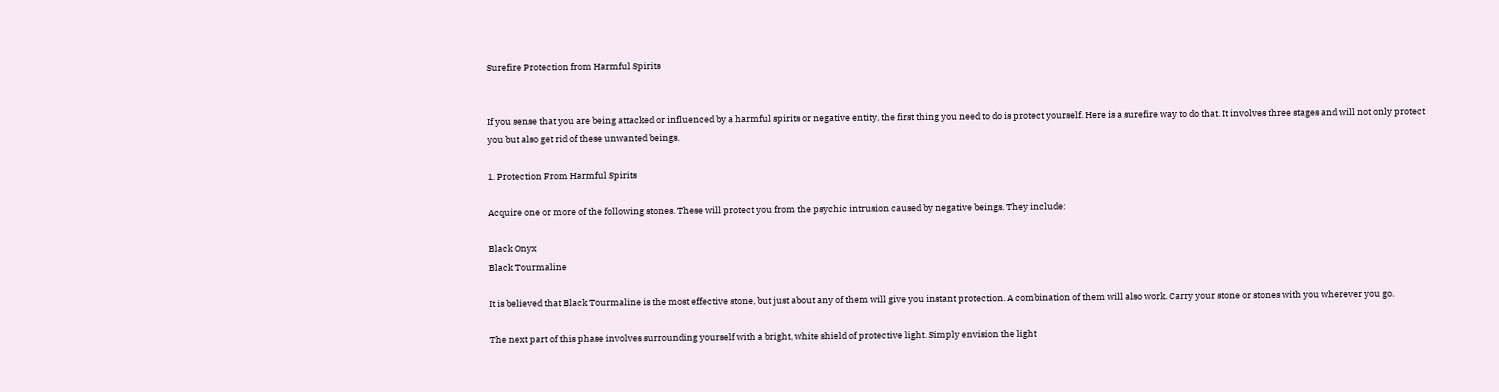Surefire Protection from Harmful Spirits


If you sense that you are being attacked or influenced by a harmful spirits or negative entity, the first thing you need to do is protect yourself. Here is a surefire way to do that. It involves three stages and will not only protect you but also get rid of these unwanted beings.

1. Protection From Harmful Spirits

Acquire one or more of the following stones. These will protect you from the psychic intrusion caused by negative beings. They include:

Black Onyx
Black Tourmaline

It is believed that Black Tourmaline is the most effective stone, but just about any of them will give you instant protection. A combination of them will also work. Carry your stone or stones with you wherever you go.

The next part of this phase involves surrounding yourself with a bright, white shield of protective light. Simply envision the light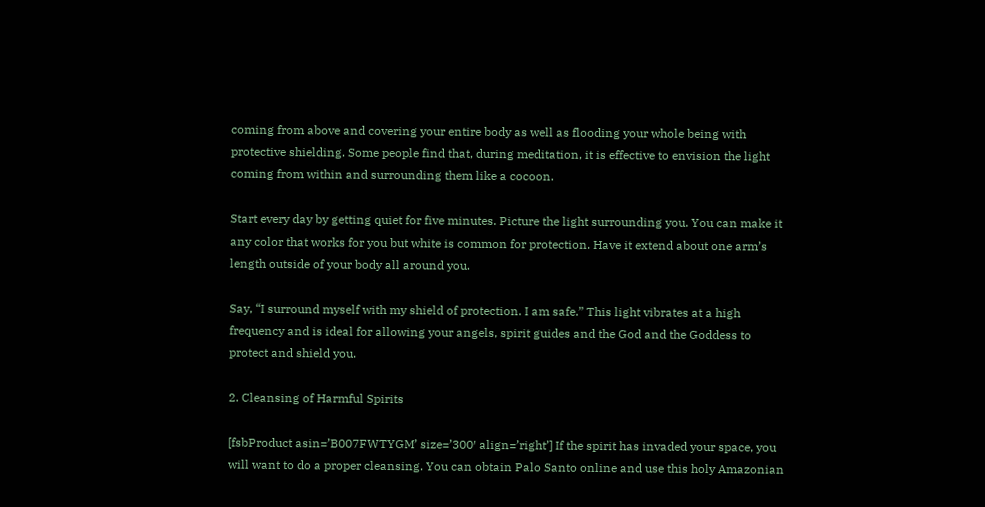coming from above and covering your entire body as well as flooding your whole being with protective shielding. Some people find that, during meditation, it is effective to envision the light coming from within and surrounding them like a cocoon.

Start every day by getting quiet for five minutes. Picture the light surrounding you. You can make it any color that works for you but white is common for protection. Have it extend about one arm’s length outside of your body all around you.

Say, “I surround myself with my shield of protection. I am safe.” This light vibrates at a high frequency and is ideal for allowing your angels, spirit guides and the God and the Goddess to protect and shield you.

2. Cleansing of Harmful Spirits

[fsbProduct asin=’B007FWTYGM’ size=’300′ align=’right’] If the spirit has invaded your space, you will want to do a proper cleansing. You can obtain Palo Santo online and use this holy Amazonian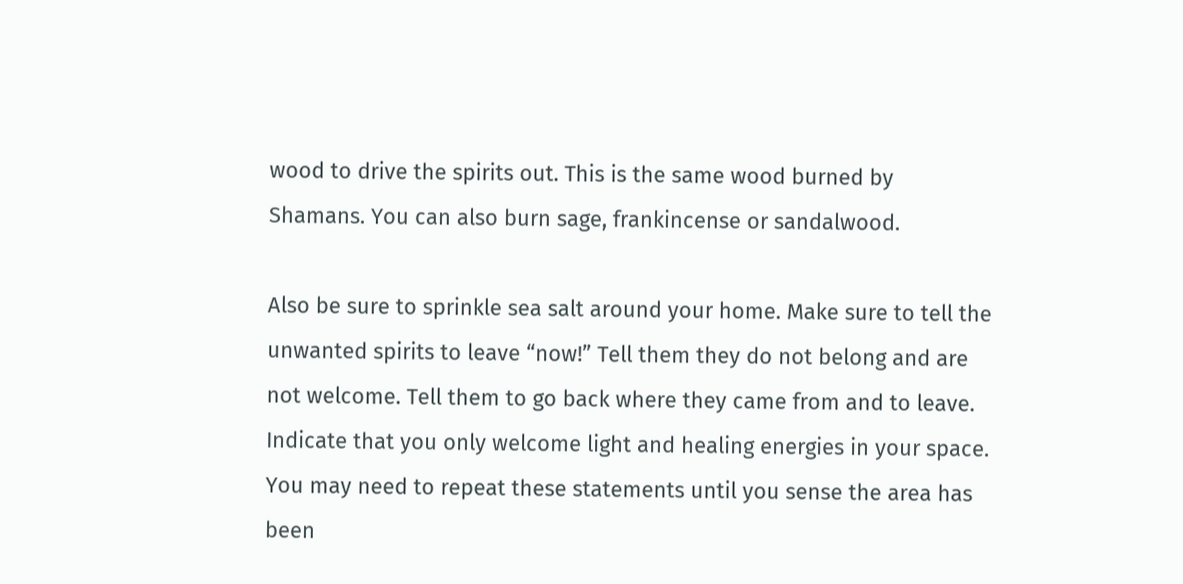wood to drive the spirits out. This is the same wood burned by Shamans. You can also burn sage, frankincense or sandalwood.

Also be sure to sprinkle sea salt around your home. Make sure to tell the unwanted spirits to leave “now!” Tell them they do not belong and are not welcome. Tell them to go back where they came from and to leave. Indicate that you only welcome light and healing energies in your space.  You may need to repeat these statements until you sense the area has been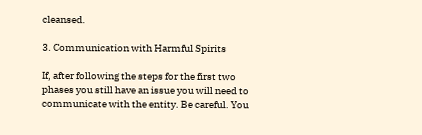cleansed.

3. Communication with Harmful Spirits

If, after following the steps for the first two phases you still have an issue you will need to communicate with the entity. Be careful. You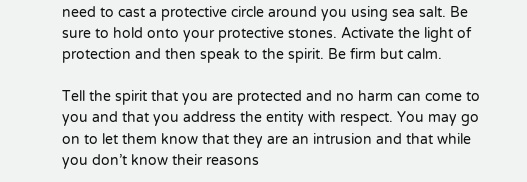need to cast a protective circle around you using sea salt. Be sure to hold onto your protective stones. Activate the light of protection and then speak to the spirit. Be firm but calm.

Tell the spirit that you are protected and no harm can come to you and that you address the entity with respect. You may go on to let them know that they are an intrusion and that while you don’t know their reasons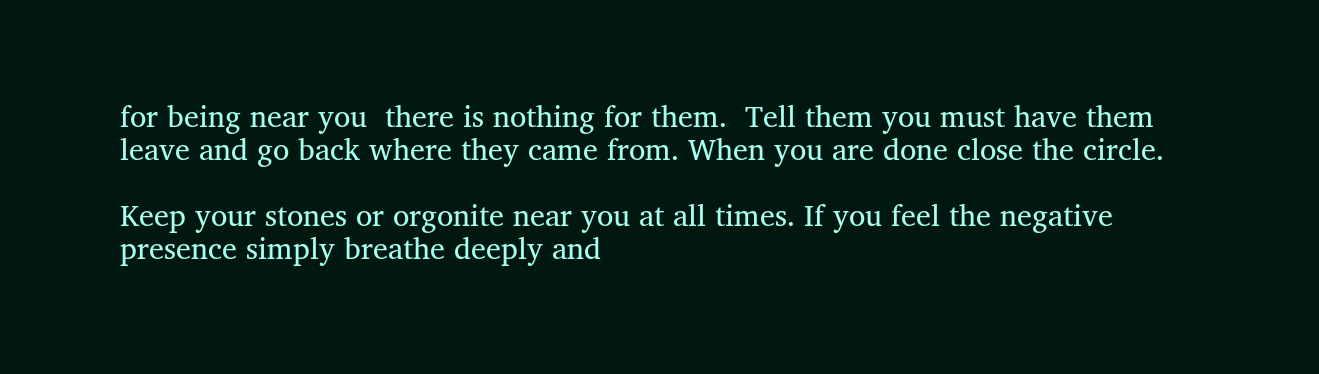for being near you  there is nothing for them.  Tell them you must have them leave and go back where they came from. When you are done close the circle.

Keep your stones or orgonite near you at all times. If you feel the negative presence simply breathe deeply and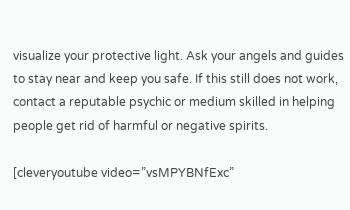visualize your protective light. Ask your angels and guides to stay near and keep you safe. If this still does not work, contact a reputable psychic or medium skilled in helping people get rid of harmful or negative spirits.

[cleveryoutube video=”vsMPYBNfExc”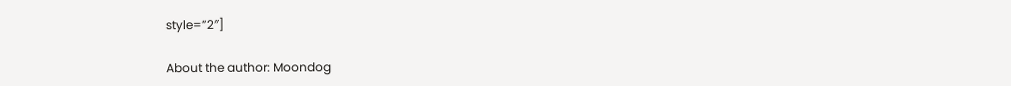style=”2″]

About the author: Moondog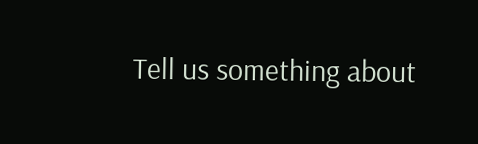Tell us something about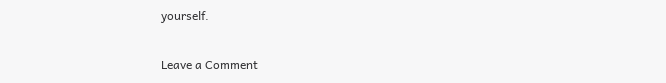yourself.

Leave a Comment